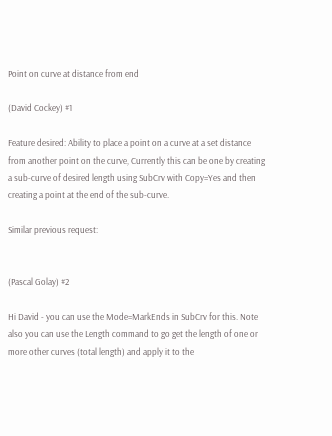Point on curve at distance from end

(David Cockey) #1

Feature desired: Ability to place a point on a curve at a set distance from another point on the curve, Currently this can be one by creating a sub-curve of desired length using SubCrv with Copy=Yes and then creating a point at the end of the sub-curve.

Similar previous request:


(Pascal Golay) #2

Hi David - you can use the Mode=MarkEnds in SubCrv for this. Note also you can use the Length command to go get the length of one or more other curves (total length) and apply it to the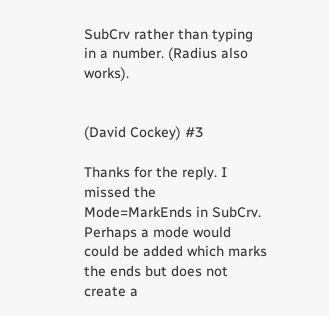SubCrv rather than typing in a number. (Radius also works).


(David Cockey) #3

Thanks for the reply. I missed the Mode=MarkEnds in SubCrv. Perhaps a mode would could be added which marks the ends but does not create a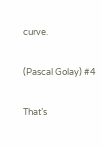curve.

(Pascal Golay) #4

That’s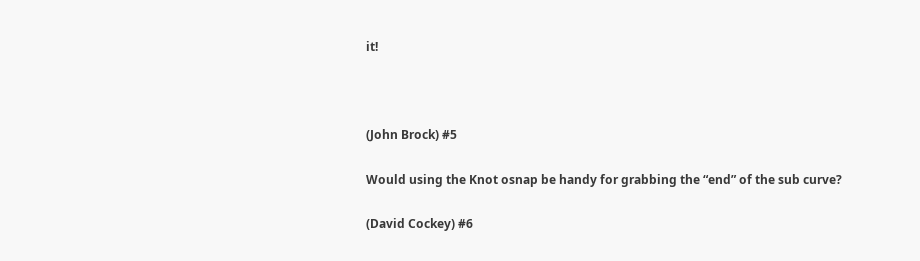it!



(John Brock) #5

Would using the Knot osnap be handy for grabbing the “end” of the sub curve?

(David Cockey) #6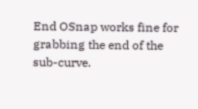End OSnap works fine for grabbing the end of the sub-curve.